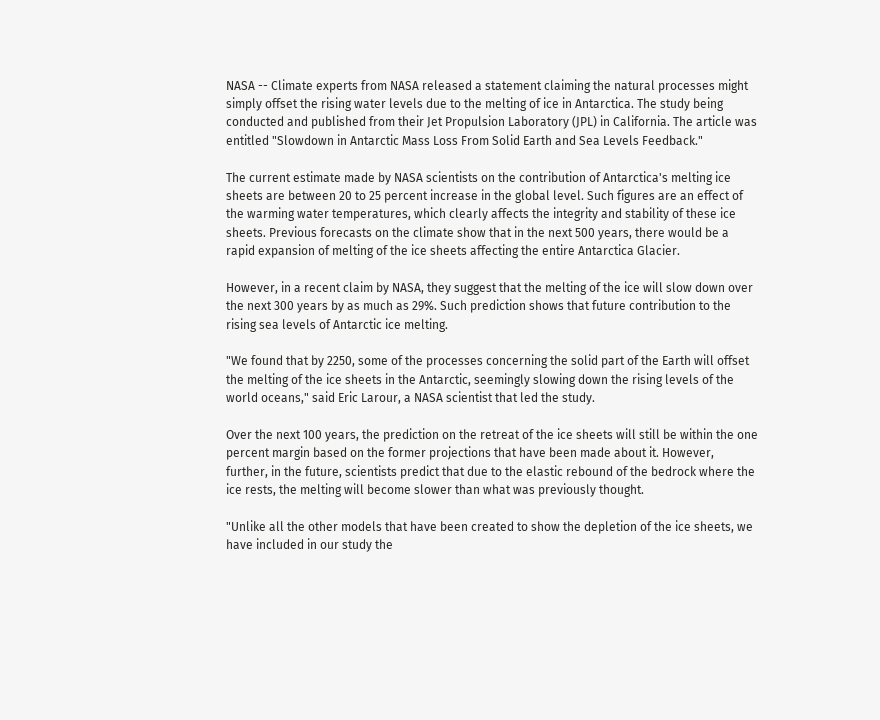NASA -- Climate experts from NASA released a statement claiming the natural processes might simply offset the rising water levels due to the melting of ice in Antarctica. The study being conducted and published from their Jet Propulsion Laboratory (JPL) in California. The article was entitled "Slowdown in Antarctic Mass Loss From Solid Earth and Sea Levels Feedback."

The current estimate made by NASA scientists on the contribution of Antarctica's melting ice sheets are between 20 to 25 percent increase in the global level. Such figures are an effect of the warming water temperatures, which clearly affects the integrity and stability of these ice sheets. Previous forecasts on the climate show that in the next 500 years, there would be a rapid expansion of melting of the ice sheets affecting the entire Antarctica Glacier.

However, in a recent claim by NASA, they suggest that the melting of the ice will slow down over the next 300 years by as much as 29%. Such prediction shows that future contribution to the rising sea levels of Antarctic ice melting.

"We found that by 2250, some of the processes concerning the solid part of the Earth will offset the melting of the ice sheets in the Antarctic, seemingly slowing down the rising levels of the world oceans," said Eric Larour, a NASA scientist that led the study.

Over the next 100 years, the prediction on the retreat of the ice sheets will still be within the one percent margin based on the former projections that have been made about it. However, further, in the future, scientists predict that due to the elastic rebound of the bedrock where the ice rests, the melting will become slower than what was previously thought.

"Unlike all the other models that have been created to show the depletion of the ice sheets, we have included in our study the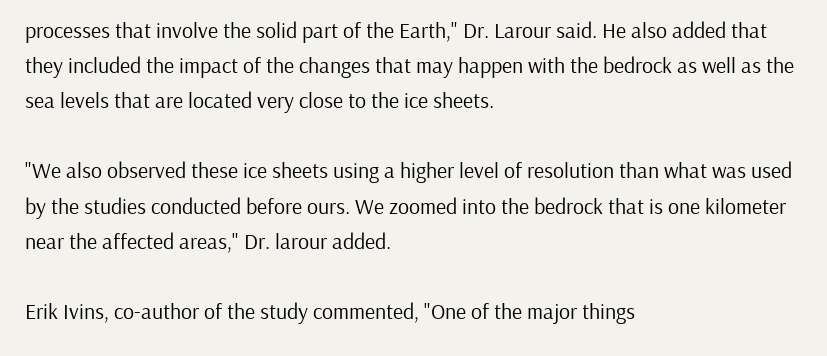processes that involve the solid part of the Earth," Dr. Larour said. He also added that they included the impact of the changes that may happen with the bedrock as well as the sea levels that are located very close to the ice sheets.

"We also observed these ice sheets using a higher level of resolution than what was used by the studies conducted before ours. We zoomed into the bedrock that is one kilometer near the affected areas," Dr. larour added.

Erik Ivins, co-author of the study commented, "One of the major things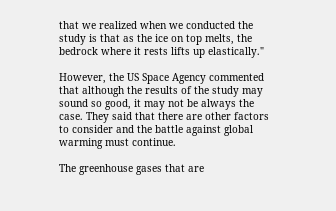that we realized when we conducted the study is that as the ice on top melts, the bedrock where it rests lifts up elastically."

However, the US Space Agency commented that although the results of the study may sound so good, it may not be always the case. They said that there are other factors to consider and the battle against global warming must continue.

The greenhouse gases that are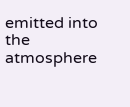emitted into the atmosphere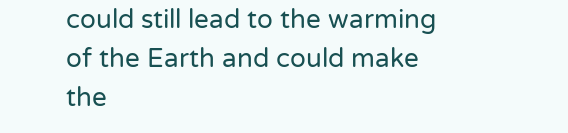could still lead to the warming of the Earth and could make the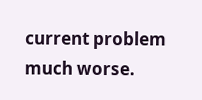current problem much worse.